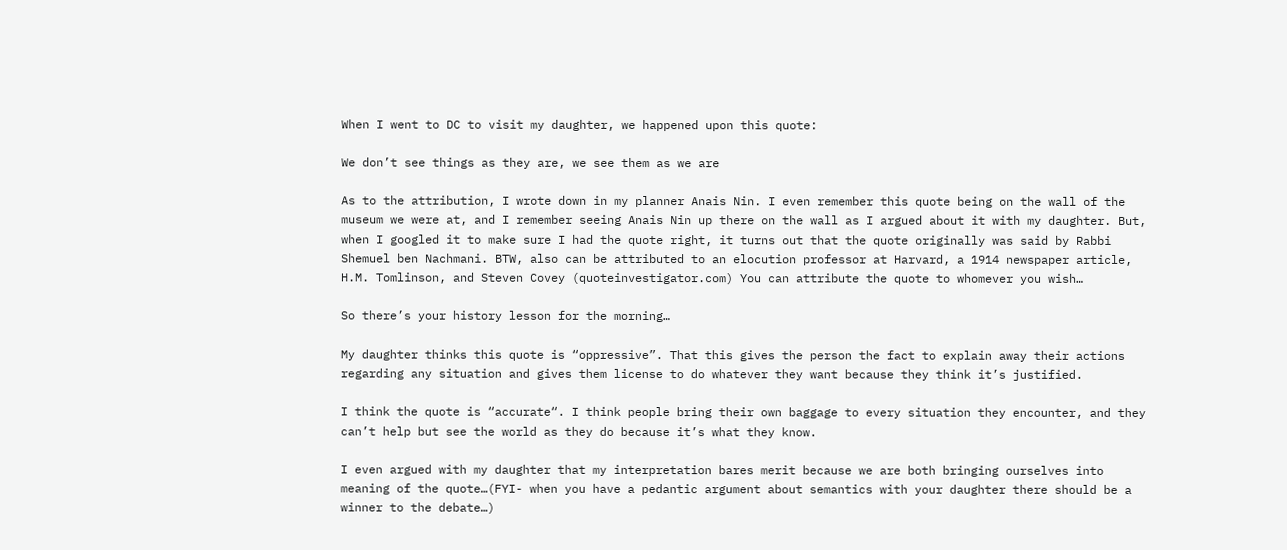When I went to DC to visit my daughter, we happened upon this quote:

We don’t see things as they are, we see them as we are

As to the attribution, I wrote down in my planner Anais Nin. I even remember this quote being on the wall of the museum we were at, and I remember seeing Anais Nin up there on the wall as I argued about it with my daughter. But, when I googled it to make sure I had the quote right, it turns out that the quote originally was said by Rabbi Shemuel ben Nachmani. BTW, also can be attributed to an elocution professor at Harvard, a 1914 newspaper article, H.M. Tomlinson, and Steven Covey (quoteinvestigator.com) You can attribute the quote to whomever you wish…

So there’s your history lesson for the morning…

My daughter thinks this quote is “oppressive”. That this gives the person the fact to explain away their actions regarding any situation and gives them license to do whatever they want because they think it’s justified.

I think the quote is “accurate“. I think people bring their own baggage to every situation they encounter, and they can’t help but see the world as they do because it’s what they know.

I even argued with my daughter that my interpretation bares merit because we are both bringing ourselves into meaning of the quote…(FYI- when you have a pedantic argument about semantics with your daughter there should be a winner to the debate…)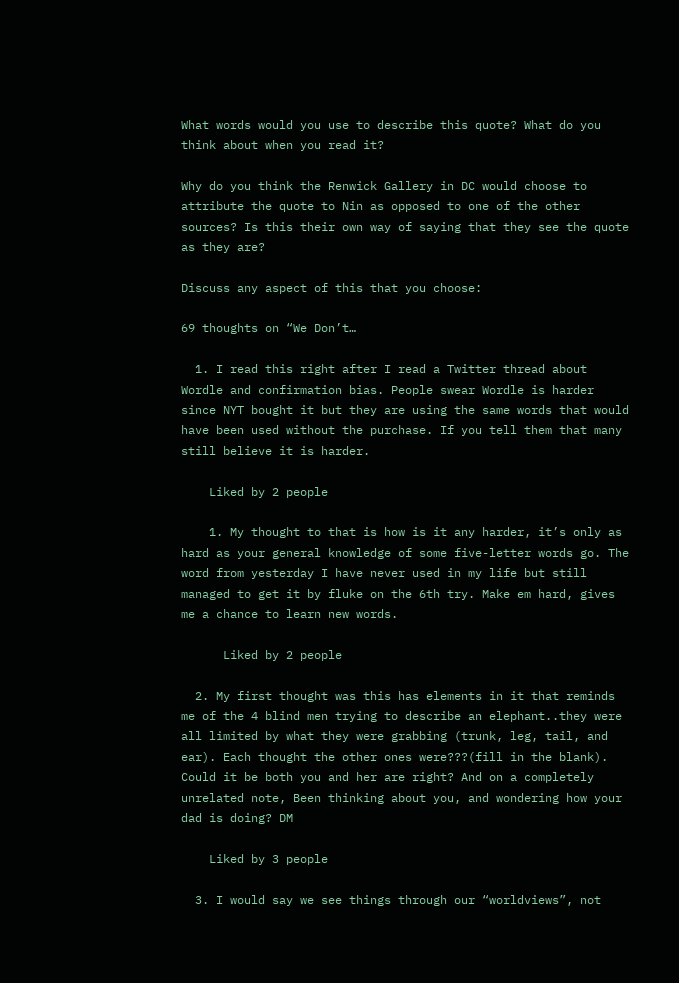What words would you use to describe this quote? What do you think about when you read it?

Why do you think the Renwick Gallery in DC would choose to attribute the quote to Nin as opposed to one of the other sources? Is this their own way of saying that they see the quote as they are?

Discuss any aspect of this that you choose:

69 thoughts on “We Don’t…

  1. I read this right after I read a Twitter thread about Wordle and confirmation bias. People swear Wordle is harder since NYT bought it but they are using the same words that would have been used without the purchase. If you tell them that many still believe it is harder.

    Liked by 2 people

    1. My thought to that is how is it any harder, it’s only as hard as your general knowledge of some five-letter words go. The word from yesterday I have never used in my life but still managed to get it by fluke on the 6th try. Make em hard, gives me a chance to learn new words.

      Liked by 2 people

  2. My first thought was this has elements in it that reminds me of the 4 blind men trying to describe an elephant..they were all limited by what they were grabbing (trunk, leg, tail, and ear). Each thought the other ones were???(fill in the blank). Could it be both you and her are right? And on a completely unrelated note, Been thinking about you, and wondering how your dad is doing? DM

    Liked by 3 people

  3. I would say we see things through our “worldviews”, not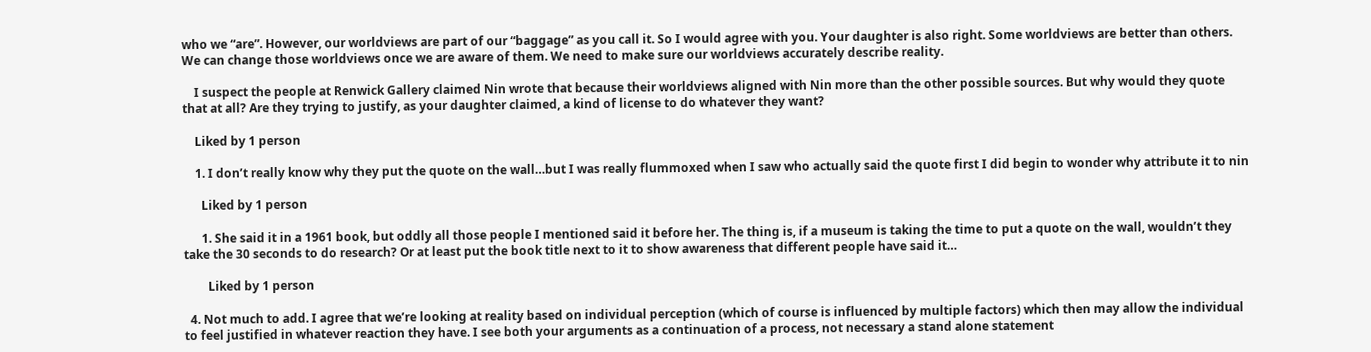who we “are”. However, our worldviews are part of our “baggage” as you call it. So I would agree with you. Your daughter is also right. Some worldviews are better than others. We can change those worldviews once we are aware of them. We need to make sure our worldviews accurately describe reality.

    I suspect the people at Renwick Gallery claimed Nin wrote that because their worldviews aligned with Nin more than the other possible sources. But why would they quote that at all? Are they trying to justify, as your daughter claimed, a kind of license to do whatever they want?

    Liked by 1 person

    1. I don’t really know why they put the quote on the wall…but I was really flummoxed when I saw who actually said the quote first I did begin to wonder why attribute it to nin

      Liked by 1 person

      1. She said it in a 1961 book, but oddly all those people I mentioned said it before her. The thing is, if a museum is taking the time to put a quote on the wall, wouldn’t they take the 30 seconds to do research? Or at least put the book title next to it to show awareness that different people have said it…

        Liked by 1 person

  4. Not much to add. I agree that we’re looking at reality based on individual perception (which of course is influenced by multiple factors) which then may allow the individual to feel justified in whatever reaction they have. I see both your arguments as a continuation of a process, not necessary a stand alone statement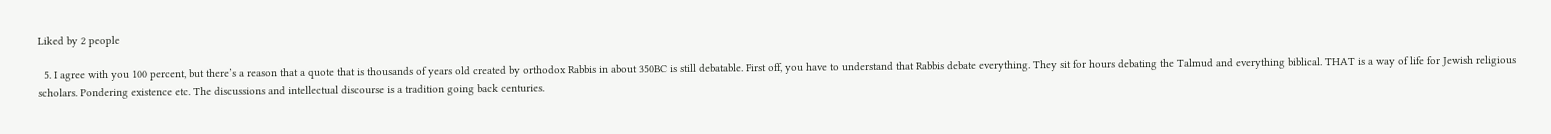Liked by 2 people

  5. I agree with you 100 percent, but there’s a reason that a quote that is thousands of years old created by orthodox Rabbis in about 350BC is still debatable. First off, you have to understand that Rabbis debate everything. They sit for hours debating the Talmud and everything biblical. THAT is a way of life for Jewish religious scholars. Pondering existence etc. The discussions and intellectual discourse is a tradition going back centuries.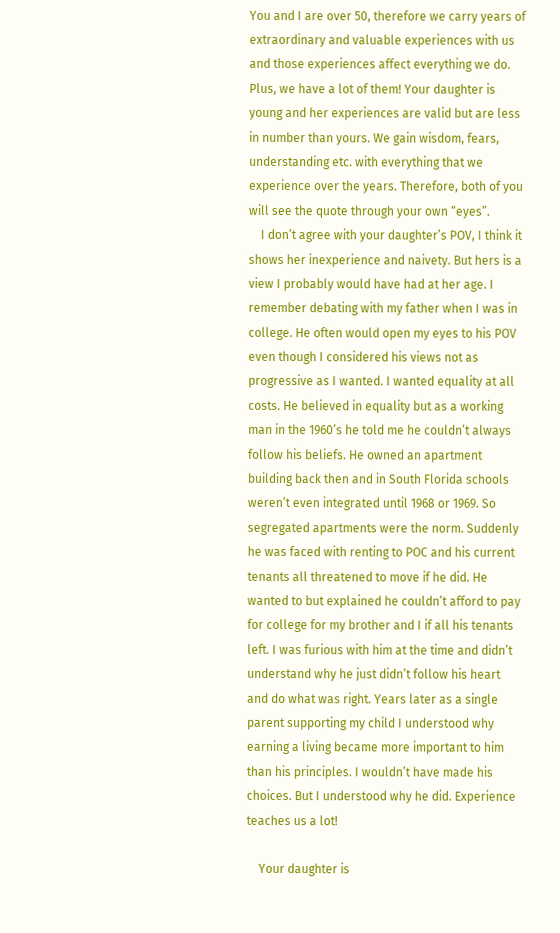You and I are over 50, therefore we carry years of extraordinary and valuable experiences with us and those experiences affect everything we do. Plus, we have a lot of them! Your daughter is young and her experiences are valid but are less in number than yours. We gain wisdom, fears, understanding etc. with everything that we experience over the years. Therefore, both of you will see the quote through your own “eyes”.
    I don’t agree with your daughter’s POV, I think it shows her inexperience and naivety. But hers is a view I probably would have had at her age. I remember debating with my father when I was in college. He often would open my eyes to his POV even though I considered his views not as progressive as I wanted. I wanted equality at all costs. He believed in equality but as a working man in the 1960’s he told me he couldn’t always follow his beliefs. He owned an apartment building back then and in South Florida schools weren’t even integrated until 1968 or 1969. So segregated apartments were the norm. Suddenly he was faced with renting to POC and his current tenants all threatened to move if he did. He wanted to but explained he couldn’t afford to pay for college for my brother and I if all his tenants left. I was furious with him at the time and didn’t understand why he just didn’t follow his heart and do what was right. Years later as a single parent supporting my child I understood why earning a living became more important to him than his principles. I wouldn’t have made his choices. But I understood why he did. Experience teaches us a lot!

    Your daughter is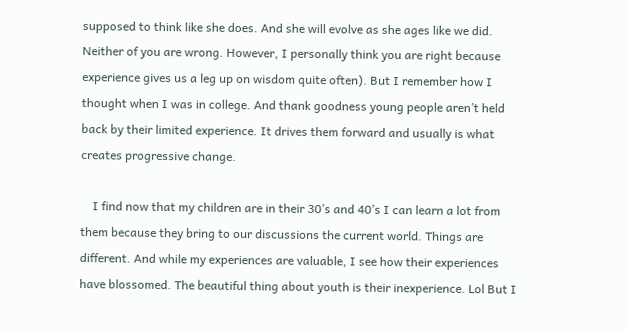supposed to think like she does. And she will evolve as she ages like we did. Neither of you are wrong. However, I personally think you are right because experience gives us a leg up on wisdom quite often). But I remember how I thought when I was in college. And thank goodness young people aren’t held back by their limited experience. It drives them forward and usually is what creates progressive change.

    I find now that my children are in their 30’s and 40’s I can learn a lot from them because they bring to our discussions the current world. Things are different. And while my experiences are valuable, I see how their experiences have blossomed. The beautiful thing about youth is their inexperience. Lol But I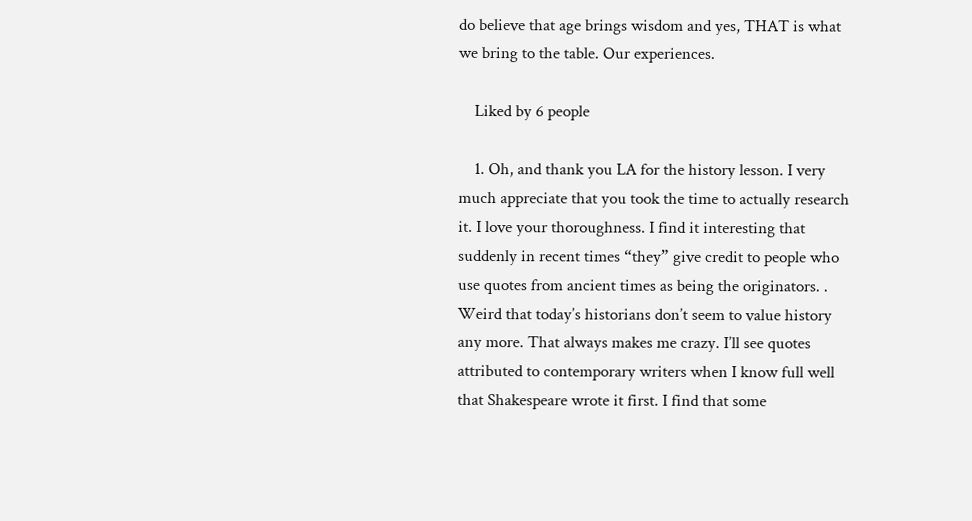do believe that age brings wisdom and yes, THAT is what we bring to the table. Our experiences.

    Liked by 6 people

    1. Oh, and thank you LA for the history lesson. I very much appreciate that you took the time to actually research it. I love your thoroughness. I find it interesting that suddenly in recent times “they” give credit to people who use quotes from ancient times as being the originators. . Weird that today’s historians don’t seem to value history any more. That always makes me crazy. I’ll see quotes attributed to contemporary writers when I know full well that Shakespeare wrote it first. I find that some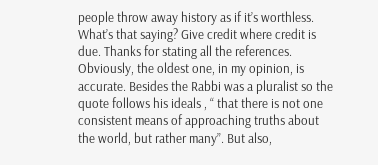people throw away history as if it’s worthless. What’s that saying? Give credit where credit is due. Thanks for stating all the references. Obviously, the oldest one, in my opinion, is accurate. Besides the Rabbi was a pluralist so the quote follows his ideals , “ that there is not one consistent means of approaching truths about the world, but rather many”. But also,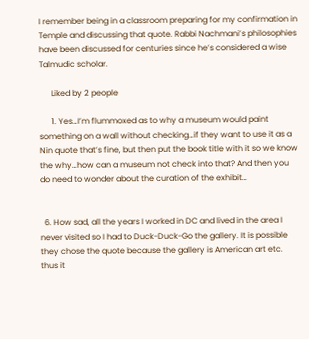I remember being in a classroom preparing for my confirmation in Temple and discussing that quote. Rabbi Nachmani’s philosophies have been discussed for centuries since he’s considered a wise Talmudic scholar.

      Liked by 2 people

      1. Yes…I’m flummoxed as to why a museum would paint something on a wall without checking…if they want to use it as a Nin quote that’s fine, but then put the book title with it so we know the why…how can a museum not check into that? And then you do need to wonder about the curation of the exhibit…


  6. How sad, all the years I worked in DC and lived in the area I never visited so I had to Duck-Duck-Go the gallery. It is possible they chose the quote because the gallery is American art etc. thus it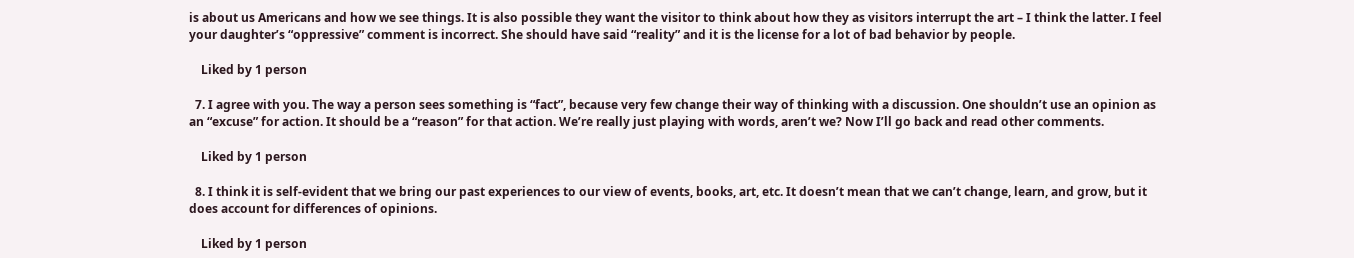is about us Americans and how we see things. It is also possible they want the visitor to think about how they as visitors interrupt the art – I think the latter. I feel your daughter’s “oppressive” comment is incorrect. She should have said “reality” and it is the license for a lot of bad behavior by people.

    Liked by 1 person

  7. I agree with you. The way a person sees something is “fact”, because very few change their way of thinking with a discussion. One shouldn’t use an opinion as an “excuse” for action. It should be a “reason” for that action. We’re really just playing with words, aren’t we? Now I’ll go back and read other comments.

    Liked by 1 person

  8. I think it is self-evident that we bring our past experiences to our view of events, books, art, etc. It doesn’t mean that we can’t change, learn, and grow, but it does account for differences of opinions.

    Liked by 1 person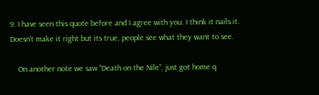9. I have seen this quote before and I agree with you. I think it nails it. Doesn’t make it right but its true, people see what they want to see.

    On another note we saw “Death on the Nile”, just got home q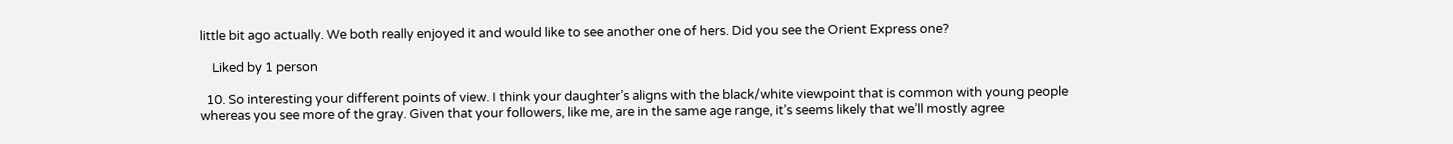little bit ago actually. We both really enjoyed it and would like to see another one of hers. Did you see the Orient Express one?

    Liked by 1 person

  10. So interesting your different points of view. I think your daughter’s aligns with the black/white viewpoint that is common with young people whereas you see more of the gray. Given that your followers, like me, are in the same age range, it’s seems likely that we’ll mostly agree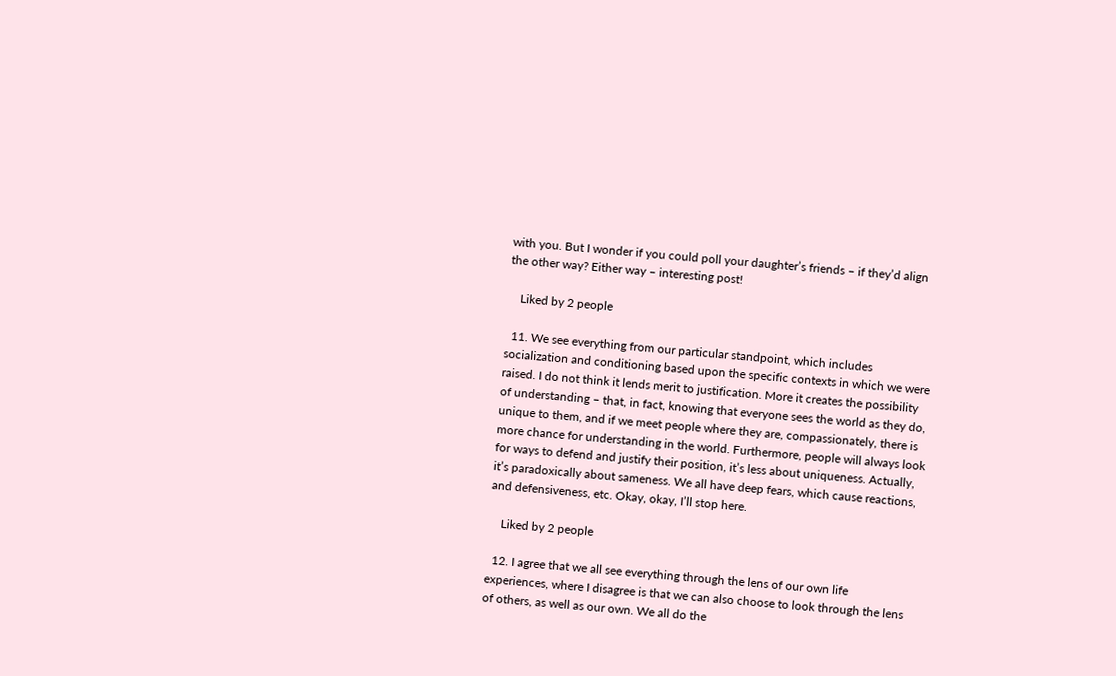with you. But I wonder if you could poll your daughter’s friends – if they’d align the other way? Either way – interesting post!

    Liked by 2 people

  11. We see everything from our particular standpoint, which includes socialization and conditioning based upon the specific contexts in which we were raised. I do not think it lends merit to justification. More it creates the possibility of understanding – that, in fact, knowing that everyone sees the world as they do, unique to them, and if we meet people where they are, compassionately, there is more chance for understanding in the world. Furthermore, people will always look for ways to defend and justify their position, it’s less about uniqueness. Actually, it’s paradoxically about sameness. We all have deep fears, which cause reactions, and defensiveness, etc. Okay, okay, I’ll stop here.

    Liked by 2 people

  12. I agree that we all see everything through the lens of our own life experiences, where I disagree is that we can also choose to look through the lens of others, as well as our own. We all do the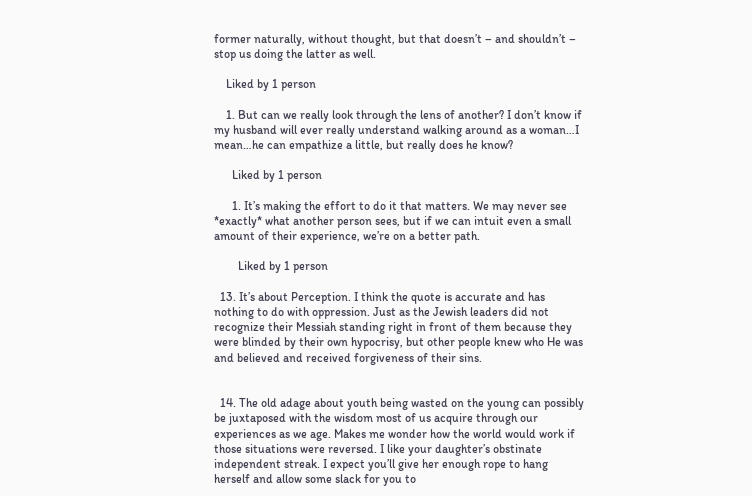former naturally, without thought, but that doesn’t – and shouldn’t – stop us doing the latter as well.

    Liked by 1 person

    1. But can we really look through the lens of another? I don’t know if my husband will ever really understand walking around as a woman…I mean…he can empathize a little, but really does he know?

      Liked by 1 person

      1. It’s making the effort to do it that matters. We may never see *exactly* what another person sees, but if we can intuit even a small amount of their experience, we’re on a better path.

        Liked by 1 person

  13. It’s about Perception. I think the quote is accurate and has nothing to do with oppression. Just as the Jewish leaders did not recognize their Messiah standing right in front of them because they were blinded by their own hypocrisy, but other people knew who He was and believed and received forgiveness of their sins.


  14. The old adage about youth being wasted on the young can possibly be juxtaposed with the wisdom most of us acquire through our experiences as we age. Makes me wonder how the world would work if those situations were reversed. I like your daughter’s obstinate independent streak. I expect you’ll give her enough rope to hang herself and allow some slack for you to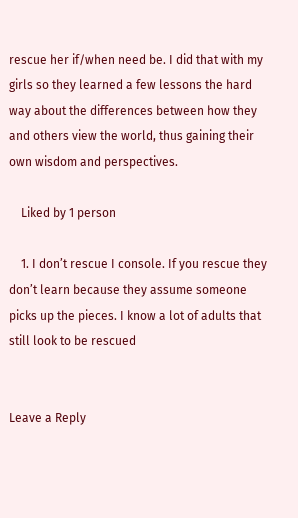rescue her if/when need be. I did that with my girls so they learned a few lessons the hard way about the differences between how they and others view the world, thus gaining their own wisdom and perspectives.

    Liked by 1 person

    1. I don’t rescue I console. If you rescue they don’t learn because they assume someone picks up the pieces. I know a lot of adults that still look to be rescued


Leave a Reply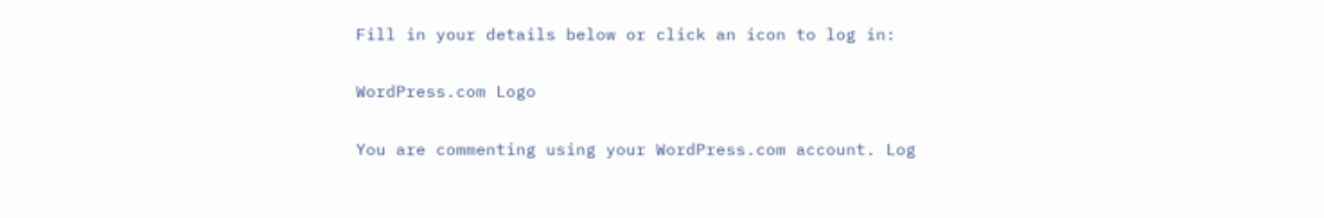Fill in your details below or click an icon to log in:

WordPress.com Logo

You are commenting using your WordPress.com account. Log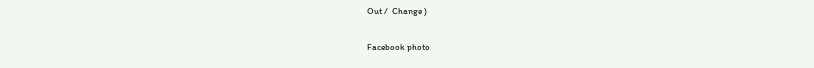Out /  Change )

Facebook photo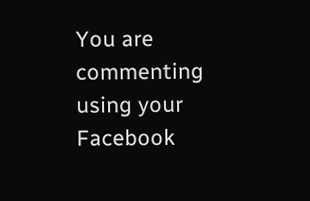You are commenting using your Facebook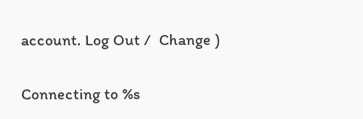account. Log Out /  Change )

Connecting to %s